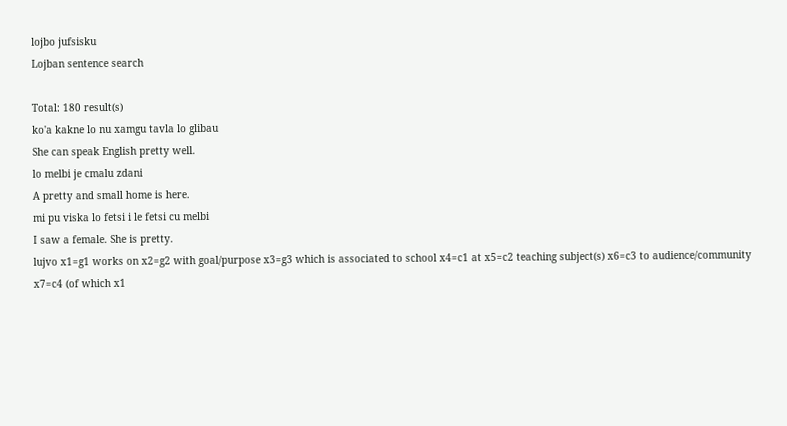lojbo jufsisku
Lojban sentence search

Total: 180 result(s)
ko'a kakne lo nu xamgu tavla lo glibau
She can speak English pretty well.
lo melbi je cmalu zdani
A pretty and small home is here.
mi pu viska lo fetsi i le fetsi cu melbi
I saw a female. She is pretty.
lujvo x1=g1 works on x2=g2 with goal/purpose x3=g3 which is associated to school x4=c1 at x5=c2 teaching subject(s) x6=c3 to audience/community x7=c4 (of which x1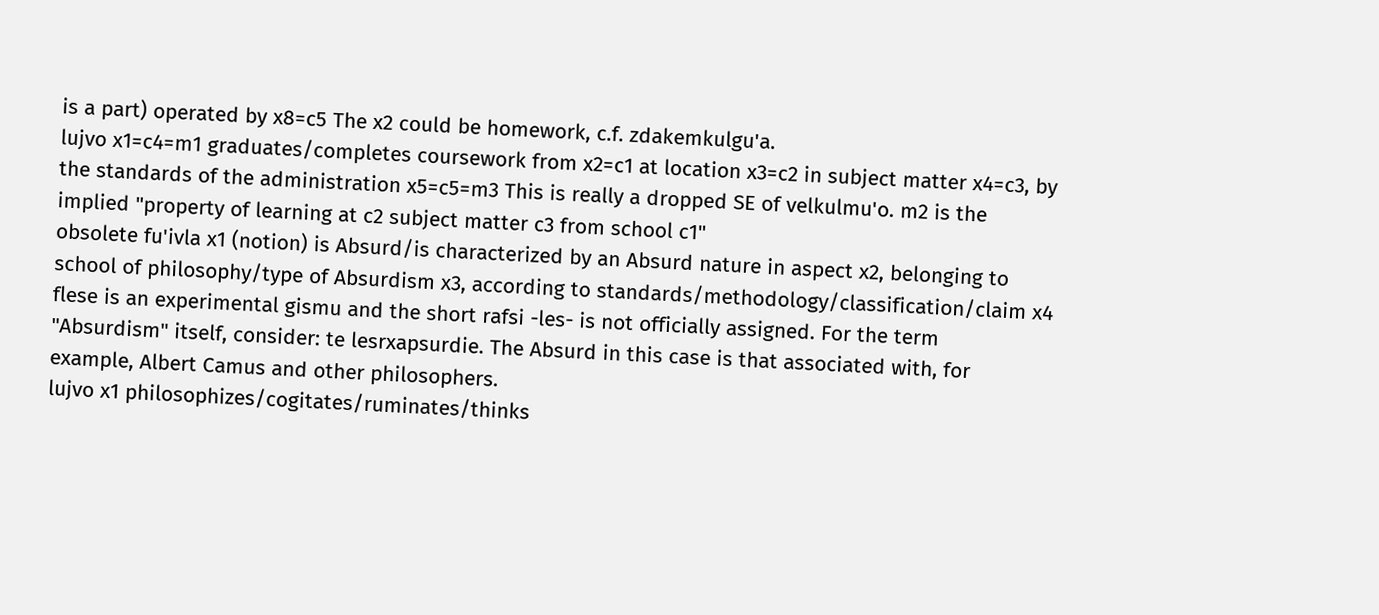is a part) operated by x8=c5 The x2 could be homework, c.f. zdakemkulgu'a.
lujvo x1=c4=m1 graduates/completes coursework from x2=c1 at location x3=c2 in subject matter x4=c3, by the standards of the administration x5=c5=m3 This is really a dropped SE of velkulmu'o. m2 is the implied "property of learning at c2 subject matter c3 from school c1"
obsolete fu'ivla x1 (notion) is Absurd/is characterized by an Absurd nature in aspect x2, belonging to school of philosophy/type of Absurdism x3, according to standards/methodology/classification/claim x4 flese is an experimental gismu and the short rafsi -les- is not officially assigned. For the term "Absurdism" itself, consider: te lesrxapsurdie. The Absurd in this case is that associated with, for example, Albert Camus and other philosophers.
lujvo x1 philosophizes/cogitates/ruminates/thinks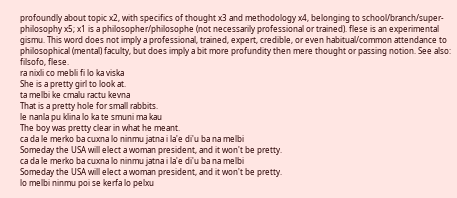profoundly about topic x2, with specifics of thought x3 and methodology x4, belonging to school/branch/super- philosophy x5; x1 is a philosopher/philosophe (not necessarily professional or trained). flese is an experimental gismu. This word does not imply a professional, trained, expert, credible, or even habitual/common attendance to philosophical (mental) faculty, but does imply a bit more profundity then mere thought or passing notion. See also: filsofo, flese.
ra nixli co mebli fi lo ka viska
She is a pretty girl to look at.
ta melbi ke cmalu ractu kevna
That is a pretty hole for small rabbits.
le nanla pu klina lo ka te smuni ma kau
The boy was pretty clear in what he meant.
ca da le merko ba cuxna lo ninmu jatna i la'e di'u ba na melbi
Someday the USA will elect a woman president, and it won't be pretty.
ca da le merko ba cuxna lo ninmu jatna i la'e di'u ba na melbi
Someday the USA will elect a woman president, and it won't be pretty.
lo melbi ninmu poi se kerfa lo pelxu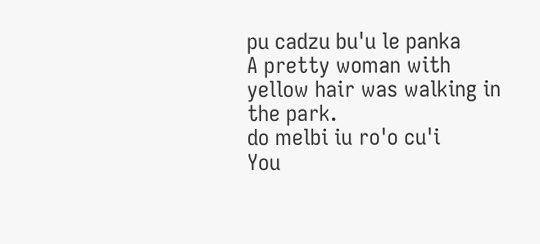pu cadzu bu'u le panka
A pretty woman with yellow hair was walking in the park.
do melbi iu ro'o cu'i
You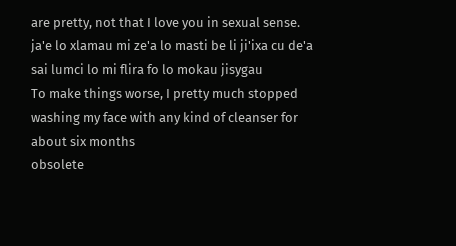are pretty, not that I love you in sexual sense.
ja'e lo xlamau mi ze'a lo masti be li ji'ixa cu de'a sai lumci lo mi flira fo lo mokau jisygau
To make things worse, I pretty much stopped washing my face with any kind of cleanser for about six months
obsolete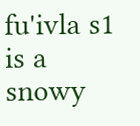fu'ivla s1 is a snowy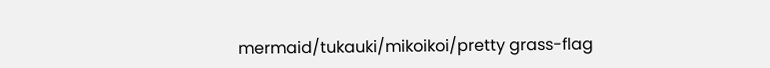mermaid/tukauki/mikoikoi/pretty grass-flag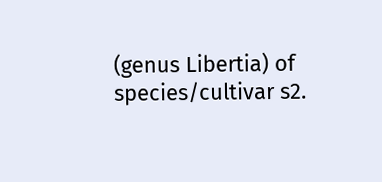(genus Libertia) of species/cultivar s2.